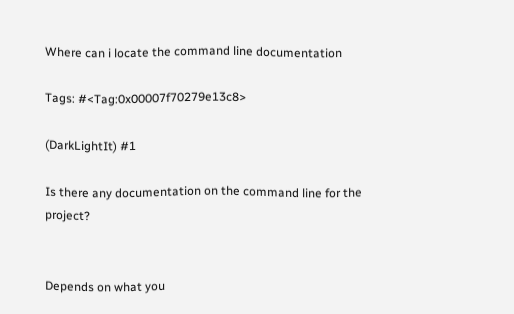Where can i locate the command line documentation

Tags: #<Tag:0x00007f70279e13c8>

(DarkLightIt) #1

Is there any documentation on the command line for the project?


Depends on what you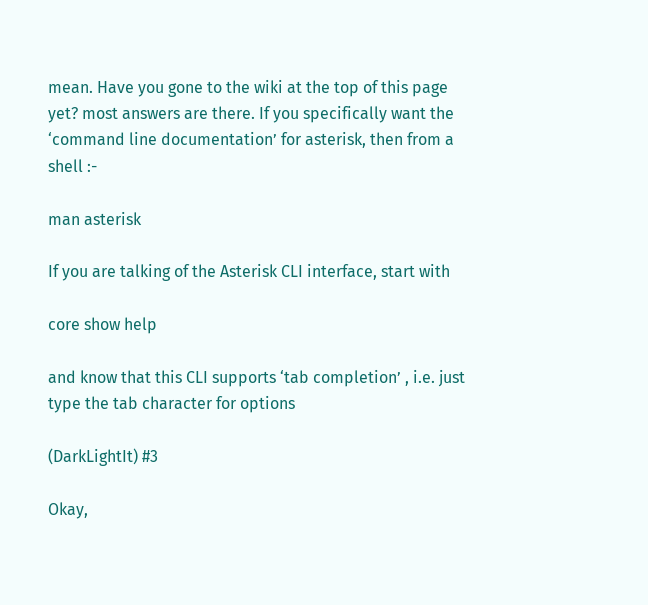mean. Have you gone to the wiki at the top of this page yet? most answers are there. If you specifically want the ‘command line documentation’ for asterisk, then from a shell :-

man asterisk

If you are talking of the Asterisk CLI interface, start with

core show help

and know that this CLI supports ‘tab completion’ , i.e. just type the tab character for options

(DarkLightIt) #3

Okay,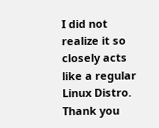I did not realize it so closely acts like a regular Linux Distro.
Thank you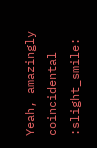Yeah, amazingly coincidental :slight_smile: